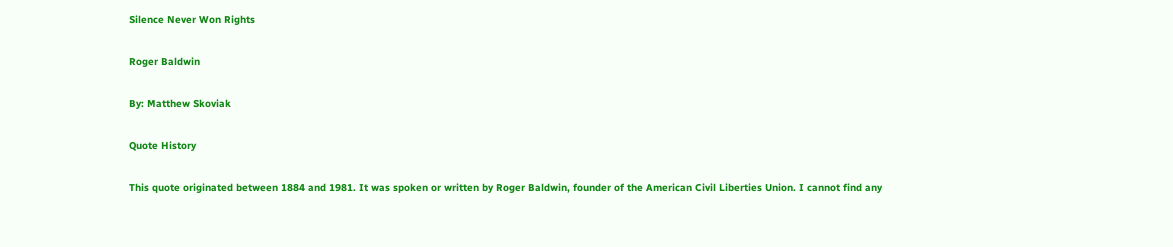Silence Never Won Rights

Roger Baldwin

By: Matthew Skoviak

Quote History

This quote originated between 1884 and 1981. It was spoken or written by Roger Baldwin, founder of the American Civil Liberties Union. I cannot find any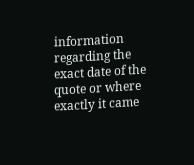information regarding the exact date of the quote or where exactly it came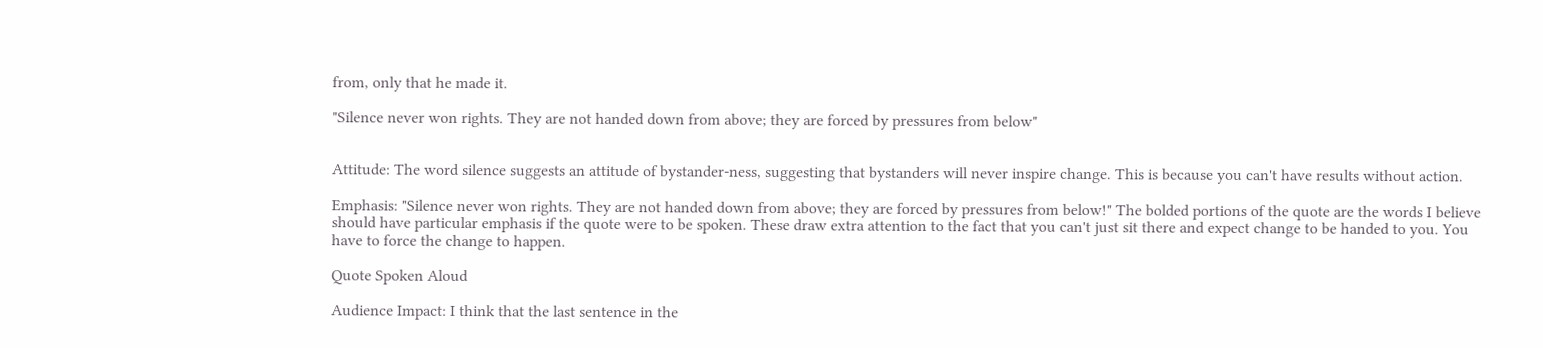from, only that he made it.

"Silence never won rights. They are not handed down from above; they are forced by pressures from below"


Attitude: The word silence suggests an attitude of bystander-ness, suggesting that bystanders will never inspire change. This is because you can't have results without action.

Emphasis: "Silence never won rights. They are not handed down from above; they are forced by pressures from below!" The bolded portions of the quote are the words I believe should have particular emphasis if the quote were to be spoken. These draw extra attention to the fact that you can't just sit there and expect change to be handed to you. You have to force the change to happen.

Quote Spoken Aloud

Audience Impact: I think that the last sentence in the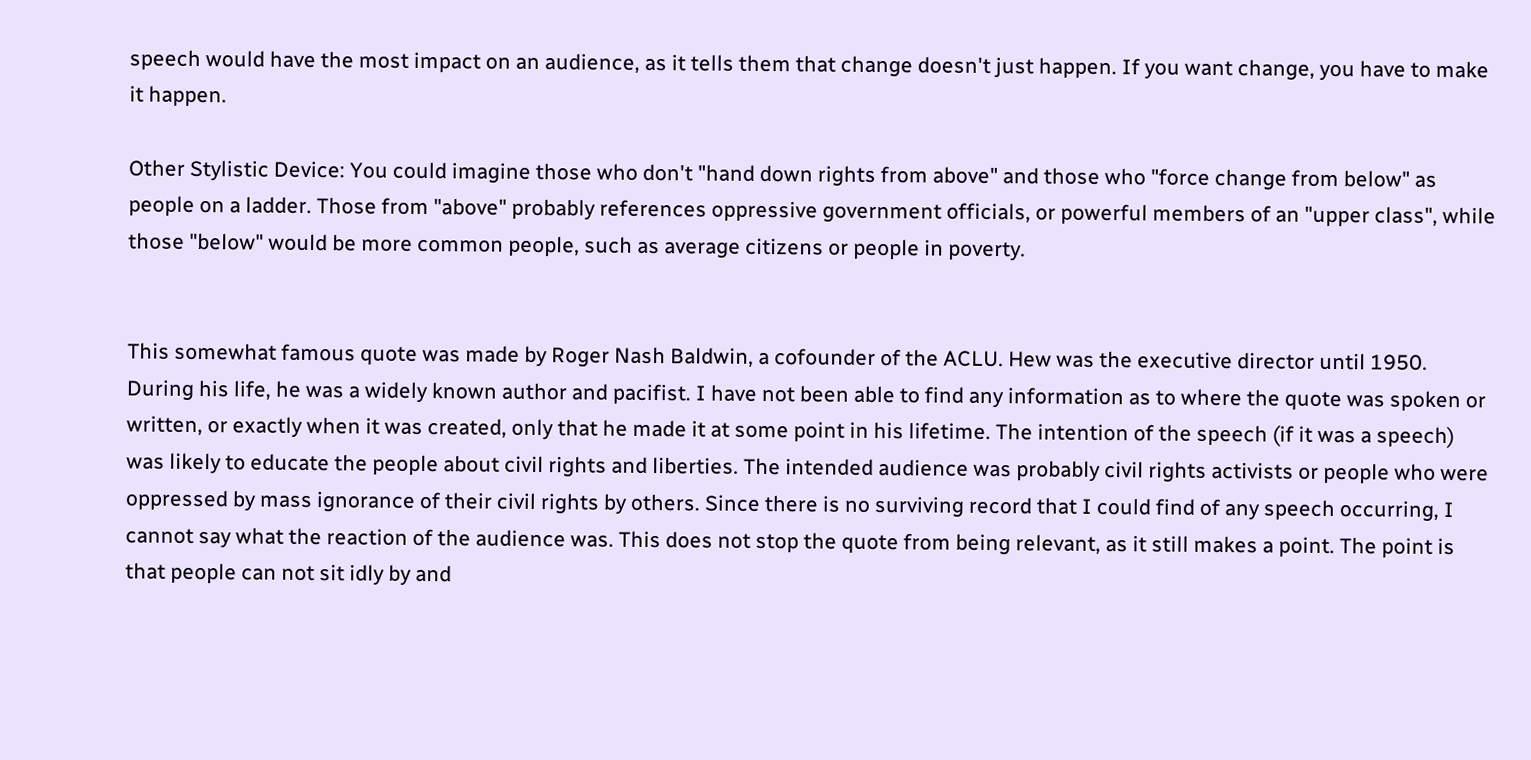speech would have the most impact on an audience, as it tells them that change doesn't just happen. If you want change, you have to make it happen.

Other Stylistic Device: You could imagine those who don't "hand down rights from above" and those who "force change from below" as people on a ladder. Those from "above" probably references oppressive government officials, or powerful members of an "upper class", while those "below" would be more common people, such as average citizens or people in poverty.


This somewhat famous quote was made by Roger Nash Baldwin, a cofounder of the ACLU. Hew was the executive director until 1950. During his life, he was a widely known author and pacifist. I have not been able to find any information as to where the quote was spoken or written, or exactly when it was created, only that he made it at some point in his lifetime. The intention of the speech (if it was a speech) was likely to educate the people about civil rights and liberties. The intended audience was probably civil rights activists or people who were oppressed by mass ignorance of their civil rights by others. Since there is no surviving record that I could find of any speech occurring, I cannot say what the reaction of the audience was. This does not stop the quote from being relevant, as it still makes a point. The point is that people can not sit idly by and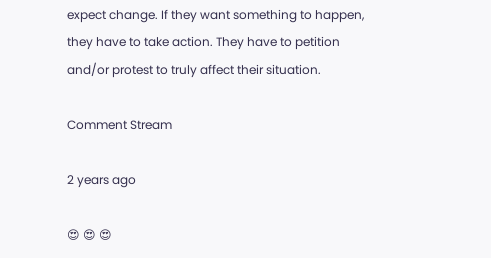expect change. If they want something to happen, they have to take action. They have to petition and/or protest to truly affect their situation.

Comment Stream

2 years ago

😍 😍 😍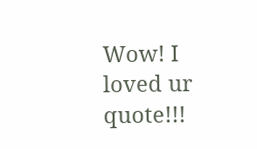Wow! I loved ur quote!!!